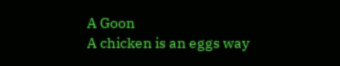A Goon
A chicken is an eggs way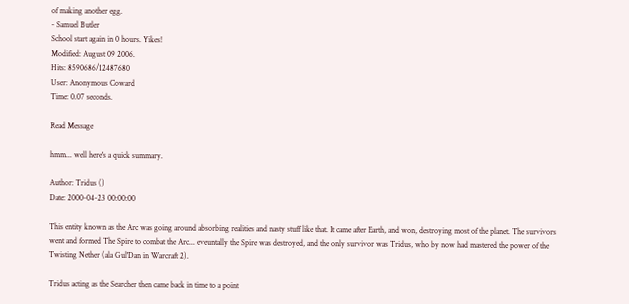of making another egg.
- Samuel Butler
School start again in 0 hours. Yikes!
Modified: August 09 2006.
Hits: 8590686/12487680
User: Anonymous Coward
Time: 0.07 seconds.

Read Message

hmm... well here's a quick summary.

Author: Tridus ()
Date: 2000-04-23 00:00:00

This entity known as the Arc was going around absorbing realities and nasty stuff like that. It came after Earth, and won, destroying most of the planet. The survivors went and formed The Spire to combat the Arc... eveuntally the Spire was destroyed, and the only survivor was Tridus, who by now had mastered the power of the Twisting Nether (ala Gul'Dan in Warcraft 2).

Tridus acting as the Searcher then came back in time to a point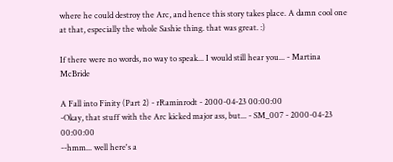where he could destroy the Arc, and hence this story takes place. A damn cool one at that, especially the whole Sashie thing. that was great. :)

If there were no words, no way to speak... I would still hear you... - Martina McBride

A Fall into Finity (Part 2) - rRaminrodt - 2000-04-23 00:00:00
-Okay, that stuff with the Arc kicked major ass, but... - SM_007 - 2000-04-23 00:00:00
--hmm... well here's a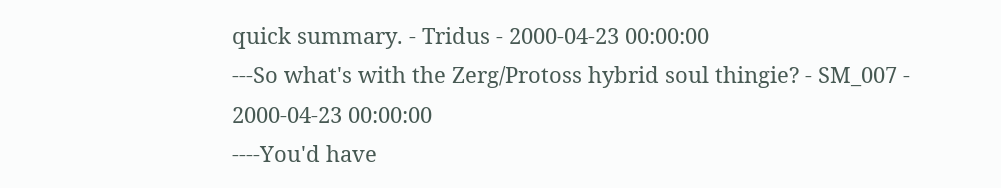quick summary. - Tridus - 2000-04-23 00:00:00
---So what's with the Zerg/Protoss hybrid soul thingie? - SM_007 - 2000-04-23 00:00:00
----You'd have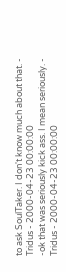to ask SoulTaker. I don't know much about that. - Tridus - 2000-04-23 00:00:00
-ok that was seriously kick ass. I mean seriously. - Tridus - 2000-04-23 00:00:00